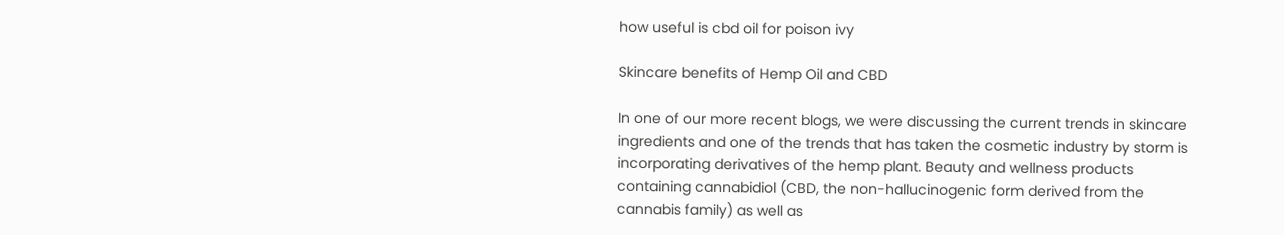how useful is cbd oil for poison ivy

Skincare benefits of Hemp Oil and CBD

In one of our more recent blogs, we were discussing the current trends in skincare ingredients and one of the trends that has taken the cosmetic industry by storm is incorporating derivatives of the hemp plant. Beauty and wellness products containing cannabidiol (CBD, the non-hallucinogenic form derived from the cannabis family) as well as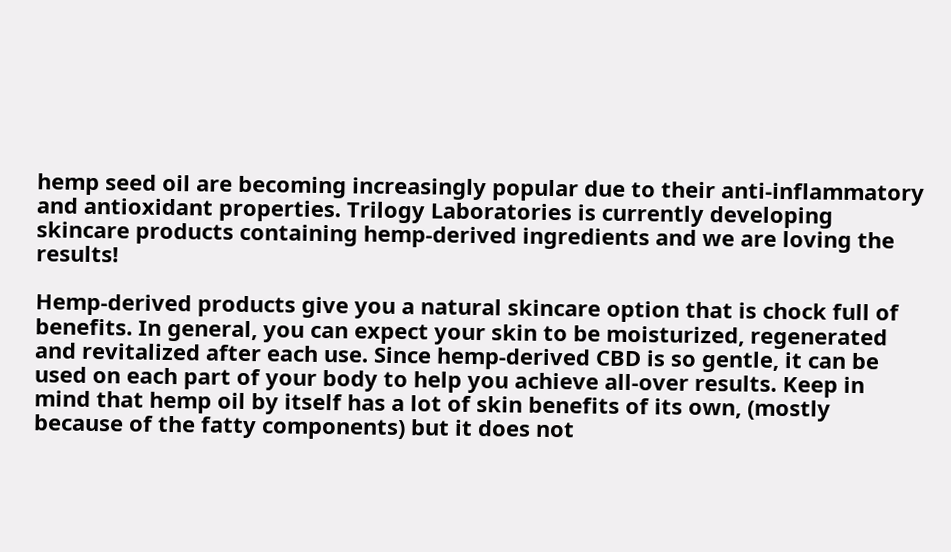hemp seed oil are becoming increasingly popular due to their anti-inflammatory and antioxidant properties. Trilogy Laboratories is currently developing skincare products containing hemp-derived ingredients and we are loving the results!

Hemp-derived products give you a natural skincare option that is chock full of benefits. In general, you can expect your skin to be moisturized, regenerated and revitalized after each use. Since hemp-derived CBD is so gentle, it can be used on each part of your body to help you achieve all-over results. Keep in mind that hemp oil by itself has a lot of skin benefits of its own, (mostly because of the fatty components) but it does not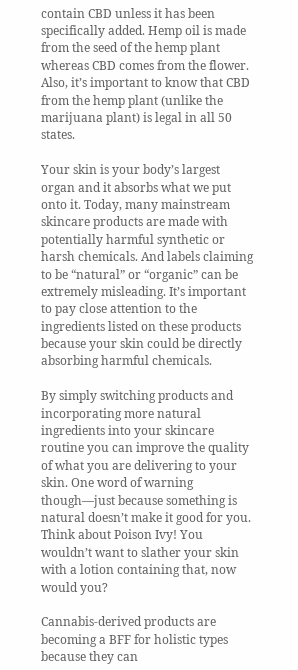contain CBD unless it has been specifically added. Hemp oil is made from the seed of the hemp plant whereas CBD comes from the flower. Also, it’s important to know that CBD from the hemp plant (unlike the marijuana plant) is legal in all 50 states.

Your skin is your body’s largest organ and it absorbs what we put onto it. Today, many mainstream skincare products are made with potentially harmful synthetic or harsh chemicals. And labels claiming to be “natural” or “organic” can be extremely misleading. It’s important to pay close attention to the ingredients listed on these products because your skin could be directly absorbing harmful chemicals.

By simply switching products and incorporating more natural ingredients into your skincare routine you can improve the quality of what you are delivering to your skin. One word of warning though—just because something is natural doesn’t make it good for you. Think about Poison Ivy! You wouldn’t want to slather your skin with a lotion containing that, now would you?

Cannabis-derived products are becoming a BFF for holistic types because they can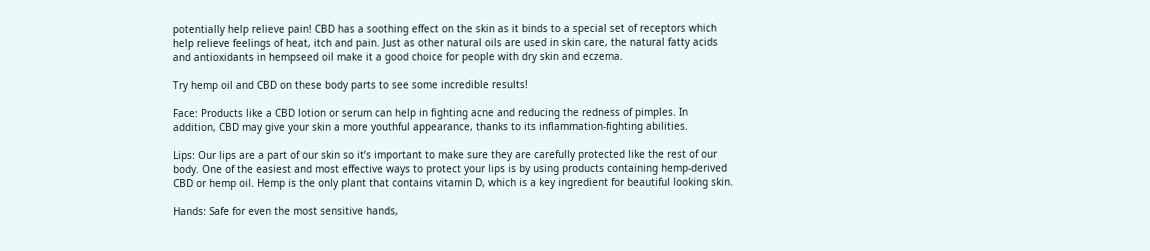potentially help relieve pain! CBD has a soothing effect on the skin as it binds to a special set of receptors which help relieve feelings of heat, itch and pain. Just as other natural oils are used in skin care, the natural fatty acids and antioxidants in hempseed oil make it a good choice for people with dry skin and eczema.

Try hemp oil and CBD on these body parts to see some incredible results!

Face: Products like a CBD lotion or serum can help in fighting acne and reducing the redness of pimples. In addition, CBD may give your skin a more youthful appearance, thanks to its inflammation-fighting abilities.

Lips: Our lips are a part of our skin so it’s important to make sure they are carefully protected like the rest of our body. One of the easiest and most effective ways to protect your lips is by using products containing hemp-derived CBD or hemp oil. Hemp is the only plant that contains vitamin D, which is a key ingredient for beautiful looking skin.

Hands: Safe for even the most sensitive hands,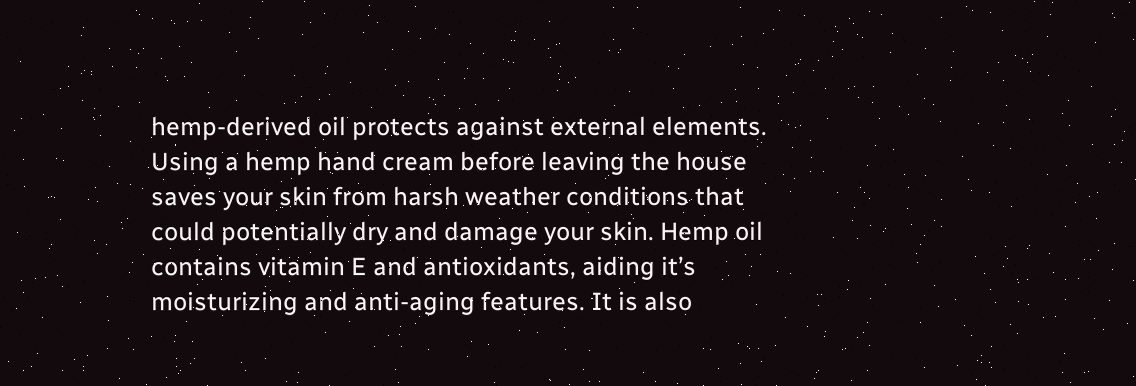hemp-derived oil protects against external elements. Using a hemp hand cream before leaving the house saves your skin from harsh weather conditions that could potentially dry and damage your skin. Hemp oil contains vitamin E and antioxidants, aiding it’s moisturizing and anti-aging features. It is also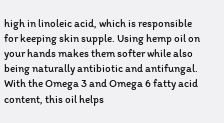high in linoleic acid, which is responsible for keeping skin supple. Using hemp oil on your hands makes them softer while also being naturally antibiotic and antifungal. With the Omega 3 and Omega 6 fatty acid content, this oil helps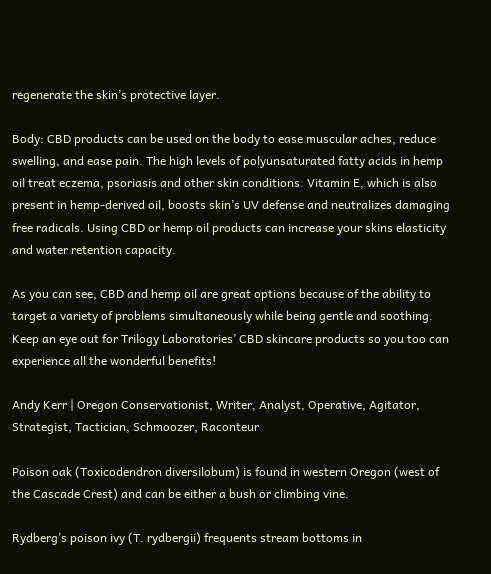regenerate the skin’s protective layer.

Body: CBD products can be used on the body to ease muscular aches, reduce swelling, and ease pain. The high levels of polyunsaturated fatty acids in hemp oil treat eczema, psoriasis and other skin conditions. Vitamin E, which is also present in hemp-derived oil, boosts skin’s UV defense and neutralizes damaging free radicals. Using CBD or hemp oil products can increase your skins elasticity and water retention capacity.

As you can see, CBD and hemp oil are great options because of the ability to target a variety of problems simultaneously while being gentle and soothing. Keep an eye out for Trilogy Laboratories’ CBD skincare products so you too can experience all the wonderful benefits!

Andy Kerr | Oregon Conservationist, Writer, Analyst, Operative, Agitator, Strategist, Tactician, Schmoozer, Raconteur

Poison oak (Toxicodendron diversilobum) is found in western Oregon (west of the Cascade Crest) and can be either a bush or climbing vine.

Rydberg’s poison ivy (T. rydbergii) frequents stream bottoms in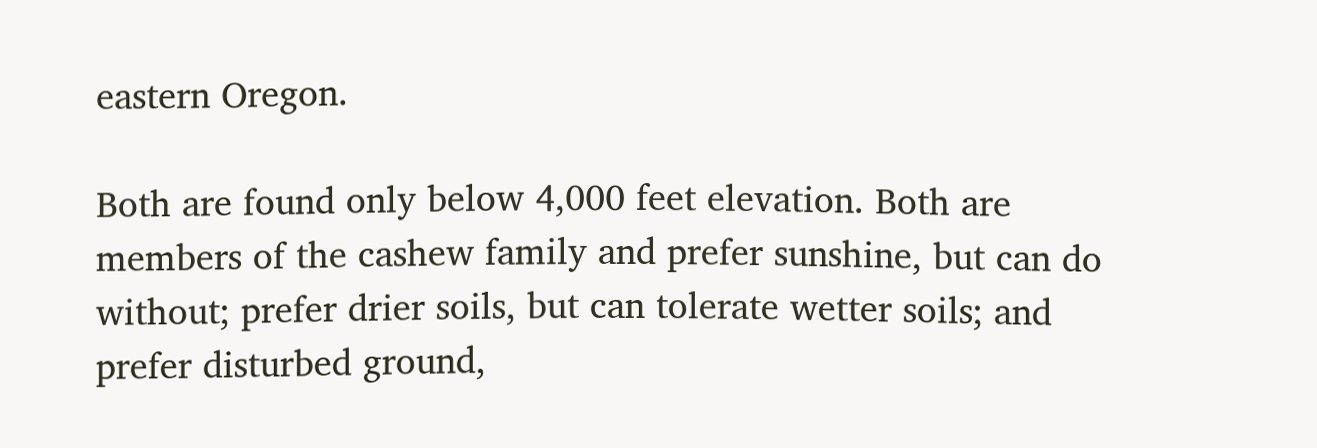eastern Oregon.

Both are found only below 4,000 feet elevation. Both are members of the cashew family and prefer sunshine, but can do without; prefer drier soils, but can tolerate wetter soils; and prefer disturbed ground,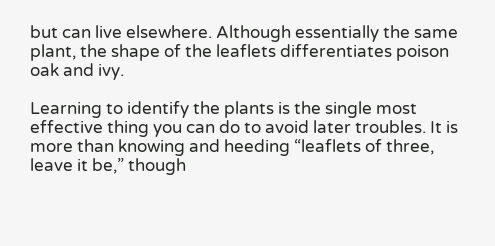but can live elsewhere. Although essentially the same plant, the shape of the leaflets differentiates poison oak and ivy.

Learning to identify the plants is the single most effective thing you can do to avoid later troubles. It is more than knowing and heeding “leaflets of three, leave it be,” though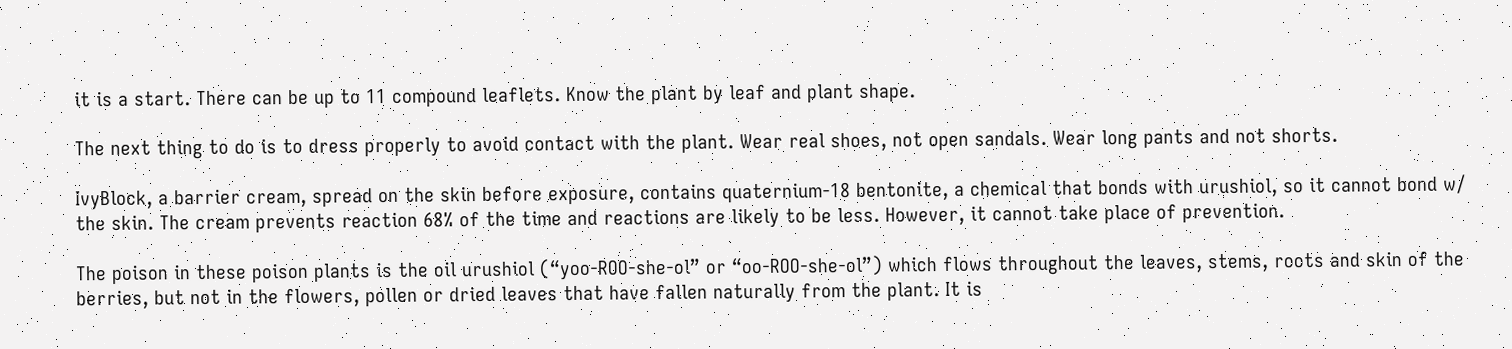it is a start. There can be up to 11 compound leaflets. Know the plant by leaf and plant shape.

The next thing to do is to dress properly to avoid contact with the plant. Wear real shoes, not open sandals. Wear long pants and not shorts.

IvyBlock, a barrier cream, spread on the skin before exposure, contains quaternium-18 bentonite, a chemical that bonds with urushiol, so it cannot bond w/ the skin. The cream prevents reaction 68% of the time and reactions are likely to be less. However, it cannot take place of prevention.

The poison in these poison plants is the oil urushiol (“yoo-ROO-she-ol” or “oo-ROO-she-ol”) which flows throughout the leaves, stems, roots and skin of the berries, but not in the flowers, pollen or dried leaves that have fallen naturally from the plant. It is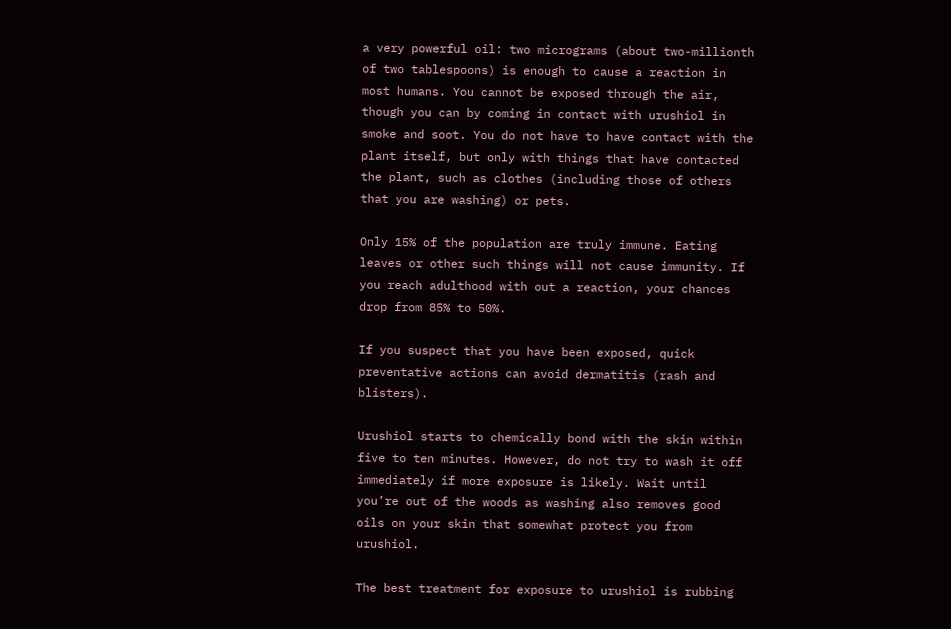a very powerful oil: two micrograms (about two-millionth of two tablespoons) is enough to cause a reaction in most humans. You cannot be exposed through the air, though you can by coming in contact with urushiol in smoke and soot. You do not have to have contact with the plant itself, but only with things that have contacted the plant, such as clothes (including those of others that you are washing) or pets.

Only 15% of the population are truly immune. Eating leaves or other such things will not cause immunity. If you reach adulthood with out a reaction, your chances drop from 85% to 50%.

If you suspect that you have been exposed, quick preventative actions can avoid dermatitis (rash and blisters).

Urushiol starts to chemically bond with the skin within five to ten minutes. However, do not try to wash it off immediately if more exposure is likely. Wait until you’re out of the woods as washing also removes good oils on your skin that somewhat protect you from urushiol.

The best treatment for exposure to urushiol is rubbing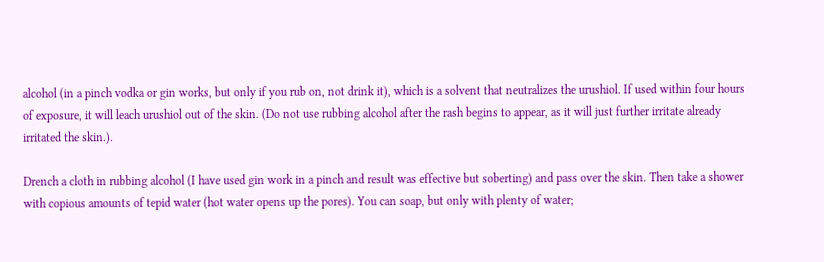alcohol (in a pinch vodka or gin works, but only if you rub on, not drink it), which is a solvent that neutralizes the urushiol. If used within four hours of exposure, it will leach urushiol out of the skin. (Do not use rubbing alcohol after the rash begins to appear, as it will just further irritate already irritated the skin.).

Drench a cloth in rubbing alcohol (I have used gin work in a pinch and result was effective but soberting) and pass over the skin. Then take a shower with copious amounts of tepid water (hot water opens up the pores). You can soap, but only with plenty of water;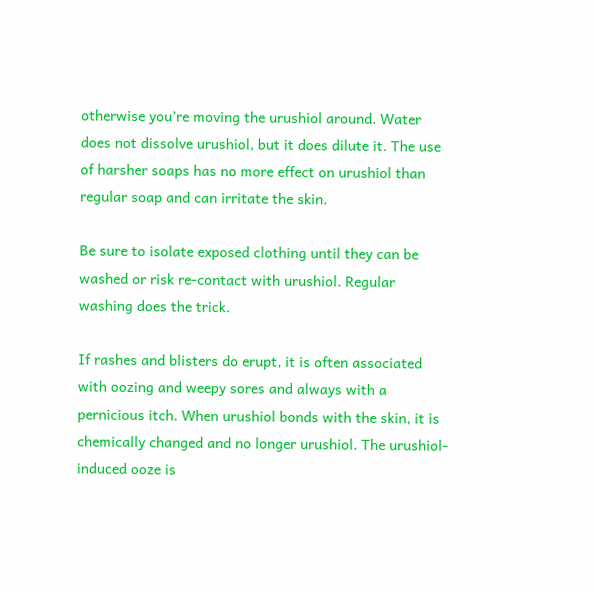otherwise you’re moving the urushiol around. Water does not dissolve urushiol, but it does dilute it. The use of harsher soaps has no more effect on urushiol than regular soap and can irritate the skin.

Be sure to isolate exposed clothing until they can be washed or risk re-contact with urushiol. Regular washing does the trick.

If rashes and blisters do erupt, it is often associated with oozing and weepy sores and always with a pernicious itch. When urushiol bonds with the skin, it is chemically changed and no longer urushiol. The urushiol-induced ooze is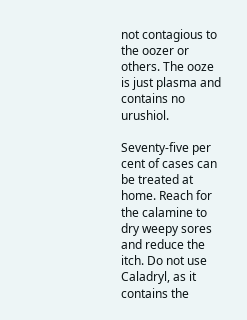not contagious to the oozer or others. The ooze is just plasma and contains no urushiol.

Seventy-five per cent of cases can be treated at home. Reach for the calamine to dry weepy sores and reduce the itch. Do not use Caladryl, as it contains the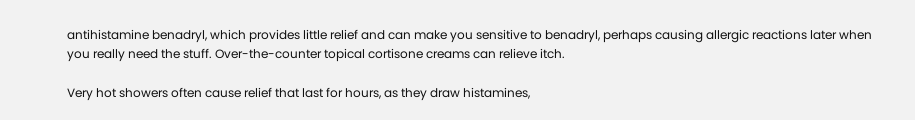antihistamine benadryl, which provides little relief and can make you sensitive to benadryl, perhaps causing allergic reactions later when you really need the stuff. Over-the-counter topical cortisone creams can relieve itch.

Very hot showers often cause relief that last for hours, as they draw histamines,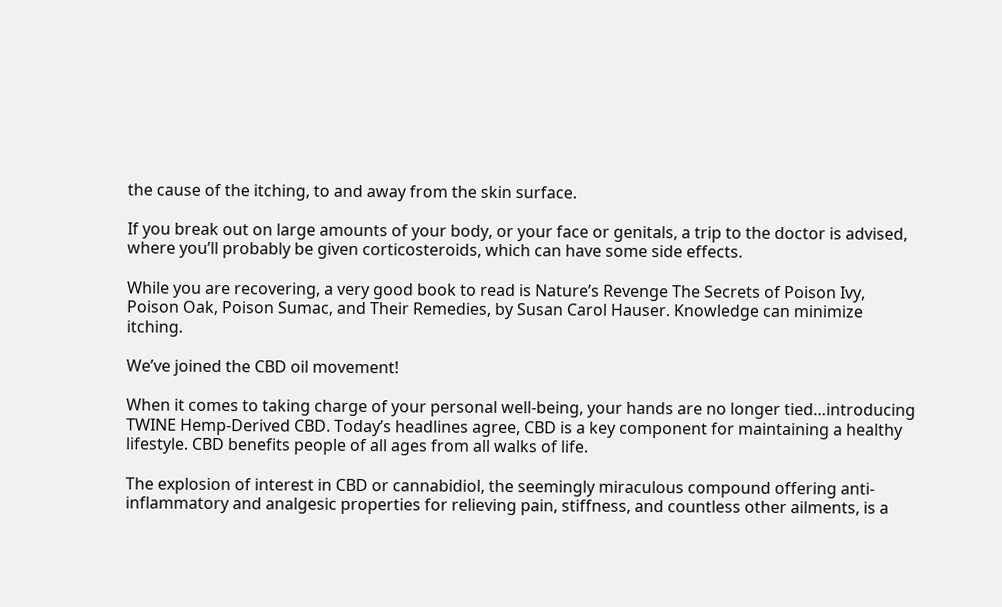the cause of the itching, to and away from the skin surface.

If you break out on large amounts of your body, or your face or genitals, a trip to the doctor is advised, where you’ll probably be given corticosteroids, which can have some side effects.

While you are recovering, a very good book to read is Nature’s Revenge The Secrets of Poison Ivy, Poison Oak, Poison Sumac, and Their Remedies, by Susan Carol Hauser. Knowledge can minimize itching.

We’ve joined the CBD oil movement!

When it comes to taking charge of your personal well-being, your hands are no longer tied…introducing TWINE Hemp-Derived CBD. Today’s headlines agree, CBD is a key component for maintaining a healthy lifestyle. CBD benefits people of all ages from all walks of life.

The explosion of interest in CBD or cannabidiol, the seemingly miraculous compound offering anti-inflammatory and analgesic properties for relieving pain, stiffness, and countless other ailments, is a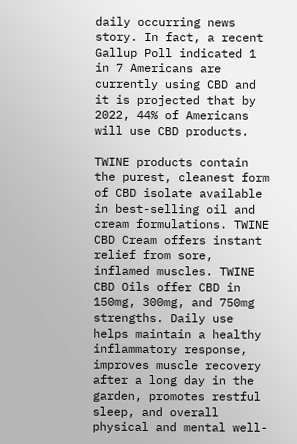daily occurring news story. In fact, a recent Gallup Poll indicated 1 in 7 Americans are currently using CBD and it is projected that by 2022, 44% of Americans will use CBD products.

TWINE products contain the purest, cleanest form of CBD isolate available in best-selling oil and cream formulations. TWINE CBD Cream offers instant relief from sore, inflamed muscles. TWINE CBD Oils offer CBD in 150mg, 300mg, and 750mg strengths. Daily use helps maintain a healthy inflammatory response, improves muscle recovery after a long day in the garden, promotes restful sleep, and overall physical and mental well-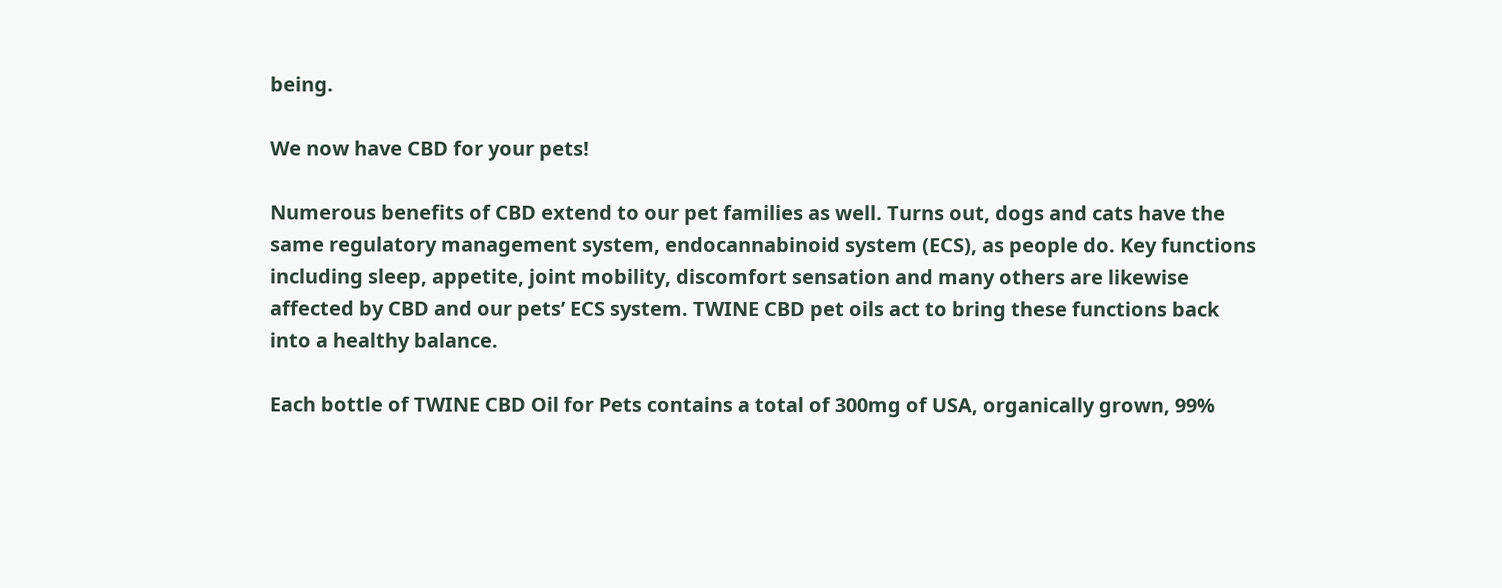being.

We now have CBD for your pets!

Numerous benefits of CBD extend to our pet families as well. Turns out, dogs and cats have the same regulatory management system, endocannabinoid system (ECS), as people do. Key functions including sleep, appetite, joint mobility, discomfort sensation and many others are likewise affected by CBD and our pets’ ECS system. TWINE CBD pet oils act to bring these functions back into a healthy balance.

Each bottle of TWINE CBD Oil for Pets contains a total of 300mg of USA, organically grown, 99%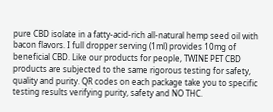pure CBD isolate in a fatty-acid-rich all-natural hemp seed oil with bacon flavors. I full dropper serving (1ml) provides 10mg of beneficial CBD. Like our products for people, TWINE PET CBD products are subjected to the same rigorous testing for safety, quality and purity. QR codes on each package take you to specific testing results verifying purity, safety and NO THC.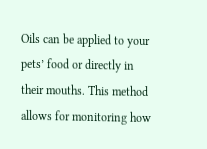Oils can be applied to your pets’ food or directly in their mouths. This method allows for monitoring how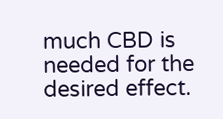much CBD is needed for the desired effect.